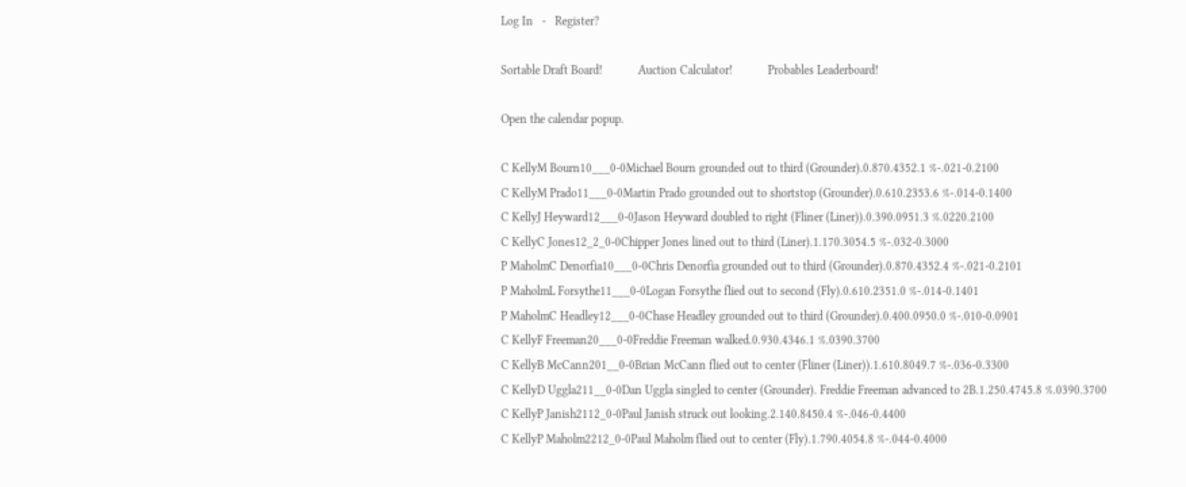Log In   -   Register?

Sortable Draft Board!            Auction Calculator!            Probables Leaderboard!

Open the calendar popup.

C KellyM Bourn10___0-0Michael Bourn grounded out to third (Grounder).0.870.4352.1 %-.021-0.2100
C KellyM Prado11___0-0Martin Prado grounded out to shortstop (Grounder).0.610.2353.6 %-.014-0.1400
C KellyJ Heyward12___0-0Jason Heyward doubled to right (Fliner (Liner)).0.390.0951.3 %.0220.2100
C KellyC Jones12_2_0-0Chipper Jones lined out to third (Liner).1.170.3054.5 %-.032-0.3000
P MaholmC Denorfia10___0-0Chris Denorfia grounded out to third (Grounder).0.870.4352.4 %-.021-0.2101
P MaholmL Forsythe11___0-0Logan Forsythe flied out to second (Fly).0.610.2351.0 %-.014-0.1401
P MaholmC Headley12___0-0Chase Headley grounded out to third (Grounder).0.400.0950.0 %-.010-0.0901
C KellyF Freeman20___0-0Freddie Freeman walked.0.930.4346.1 %.0390.3700
C KellyB McCann201__0-0Brian McCann flied out to center (Fliner (Liner)).1.610.8049.7 %-.036-0.3300
C KellyD Uggla211__0-0Dan Uggla singled to center (Grounder). Freddie Freeman advanced to 2B.1.250.4745.8 %.0390.3700
C KellyP Janish2112_0-0Paul Janish struck out looking.2.140.8450.4 %-.046-0.4400
C KellyP Maholm2212_0-0Paul Maholm flied out to center (Fly).1.790.4054.8 %-.044-0.4000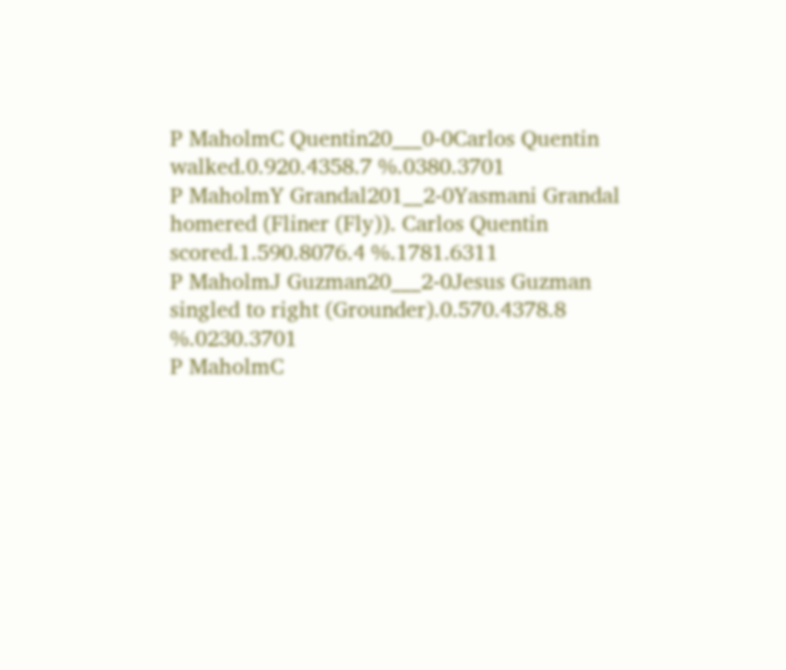P MaholmC Quentin20___0-0Carlos Quentin walked.0.920.4358.7 %.0380.3701
P MaholmY Grandal201__2-0Yasmani Grandal homered (Fliner (Fly)). Carlos Quentin scored.1.590.8076.4 %.1781.6311
P MaholmJ Guzman20___2-0Jesus Guzman singled to right (Grounder).0.570.4378.8 %.0230.3701
P MaholmC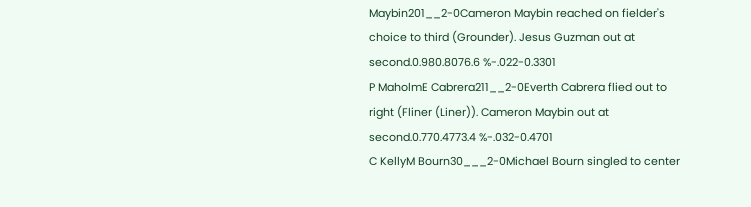Maybin201__2-0Cameron Maybin reached on fielder's choice to third (Grounder). Jesus Guzman out at second.0.980.8076.6 %-.022-0.3301
P MaholmE Cabrera211__2-0Everth Cabrera flied out to right (Fliner (Liner)). Cameron Maybin out at second.0.770.4773.4 %-.032-0.4701
C KellyM Bourn30___2-0Michael Bourn singled to center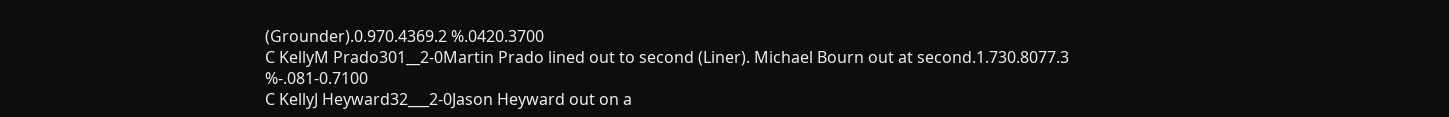(Grounder).0.970.4369.2 %.0420.3700
C KellyM Prado301__2-0Martin Prado lined out to second (Liner). Michael Bourn out at second.1.730.8077.3 %-.081-0.7100
C KellyJ Heyward32___2-0Jason Heyward out on a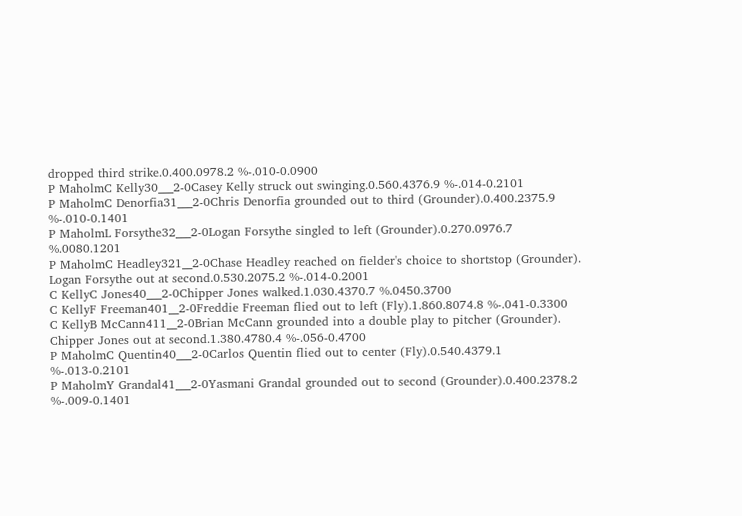dropped third strike.0.400.0978.2 %-.010-0.0900
P MaholmC Kelly30___2-0Casey Kelly struck out swinging.0.560.4376.9 %-.014-0.2101
P MaholmC Denorfia31___2-0Chris Denorfia grounded out to third (Grounder).0.400.2375.9 %-.010-0.1401
P MaholmL Forsythe32___2-0Logan Forsythe singled to left (Grounder).0.270.0976.7 %.0080.1201
P MaholmC Headley321__2-0Chase Headley reached on fielder's choice to shortstop (Grounder). Logan Forsythe out at second.0.530.2075.2 %-.014-0.2001
C KellyC Jones40___2-0Chipper Jones walked.1.030.4370.7 %.0450.3700
C KellyF Freeman401__2-0Freddie Freeman flied out to left (Fly).1.860.8074.8 %-.041-0.3300
C KellyB McCann411__2-0Brian McCann grounded into a double play to pitcher (Grounder). Chipper Jones out at second.1.380.4780.4 %-.056-0.4700
P MaholmC Quentin40___2-0Carlos Quentin flied out to center (Fly).0.540.4379.1 %-.013-0.2101
P MaholmY Grandal41___2-0Yasmani Grandal grounded out to second (Grounder).0.400.2378.2 %-.009-0.1401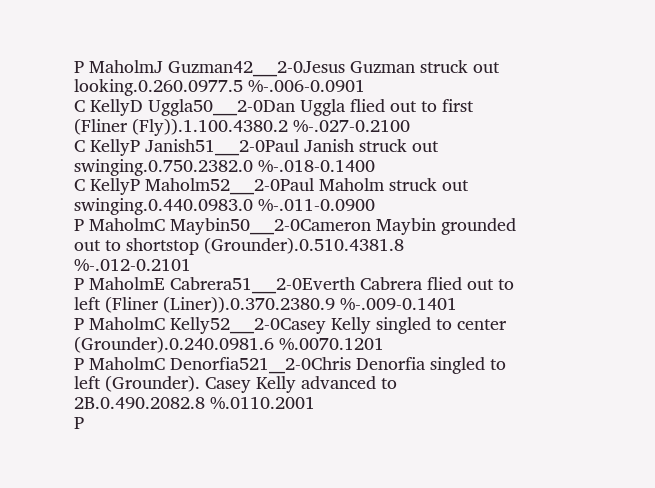P MaholmJ Guzman42___2-0Jesus Guzman struck out looking.0.260.0977.5 %-.006-0.0901
C KellyD Uggla50___2-0Dan Uggla flied out to first (Fliner (Fly)).1.100.4380.2 %-.027-0.2100
C KellyP Janish51___2-0Paul Janish struck out swinging.0.750.2382.0 %-.018-0.1400
C KellyP Maholm52___2-0Paul Maholm struck out swinging.0.440.0983.0 %-.011-0.0900
P MaholmC Maybin50___2-0Cameron Maybin grounded out to shortstop (Grounder).0.510.4381.8 %-.012-0.2101
P MaholmE Cabrera51___2-0Everth Cabrera flied out to left (Fliner (Liner)).0.370.2380.9 %-.009-0.1401
P MaholmC Kelly52___2-0Casey Kelly singled to center (Grounder).0.240.0981.6 %.0070.1201
P MaholmC Denorfia521__2-0Chris Denorfia singled to left (Grounder). Casey Kelly advanced to 2B.0.490.2082.8 %.0110.2001
P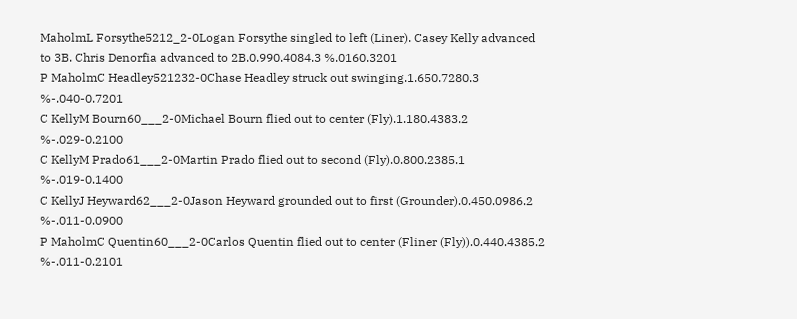MaholmL Forsythe5212_2-0Logan Forsythe singled to left (Liner). Casey Kelly advanced to 3B. Chris Denorfia advanced to 2B.0.990.4084.3 %.0160.3201
P MaholmC Headley521232-0Chase Headley struck out swinging.1.650.7280.3 %-.040-0.7201
C KellyM Bourn60___2-0Michael Bourn flied out to center (Fly).1.180.4383.2 %-.029-0.2100
C KellyM Prado61___2-0Martin Prado flied out to second (Fly).0.800.2385.1 %-.019-0.1400
C KellyJ Heyward62___2-0Jason Heyward grounded out to first (Grounder).0.450.0986.2 %-.011-0.0900
P MaholmC Quentin60___2-0Carlos Quentin flied out to center (Fliner (Fly)).0.440.4385.2 %-.011-0.2101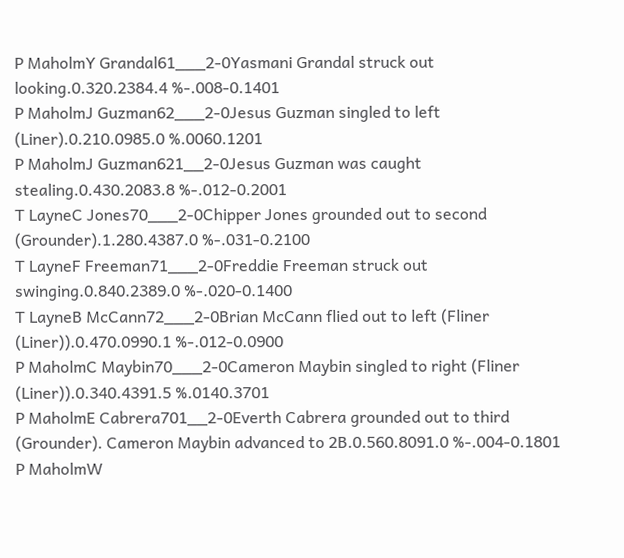P MaholmY Grandal61___2-0Yasmani Grandal struck out looking.0.320.2384.4 %-.008-0.1401
P MaholmJ Guzman62___2-0Jesus Guzman singled to left (Liner).0.210.0985.0 %.0060.1201
P MaholmJ Guzman621__2-0Jesus Guzman was caught stealing.0.430.2083.8 %-.012-0.2001
T LayneC Jones70___2-0Chipper Jones grounded out to second (Grounder).1.280.4387.0 %-.031-0.2100
T LayneF Freeman71___2-0Freddie Freeman struck out swinging.0.840.2389.0 %-.020-0.1400
T LayneB McCann72___2-0Brian McCann flied out to left (Fliner (Liner)).0.470.0990.1 %-.012-0.0900
P MaholmC Maybin70___2-0Cameron Maybin singled to right (Fliner (Liner)).0.340.4391.5 %.0140.3701
P MaholmE Cabrera701__2-0Everth Cabrera grounded out to third (Grounder). Cameron Maybin advanced to 2B.0.560.8091.0 %-.004-0.1801
P MaholmW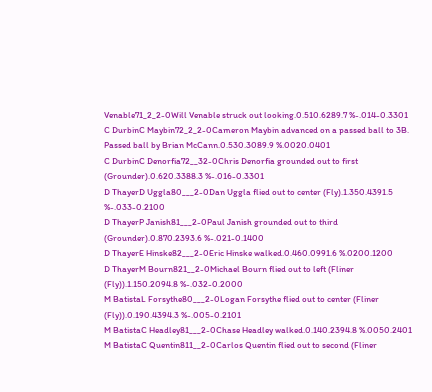Venable71_2_2-0Will Venable struck out looking.0.510.6289.7 %-.014-0.3301
C DurbinC Maybin72_2_2-0Cameron Maybin advanced on a passed ball to 3B. Passed ball by Brian McCann.0.530.3089.9 %.0020.0401
C DurbinC Denorfia72__32-0Chris Denorfia grounded out to first (Grounder).0.620.3388.3 %-.016-0.3301
D ThayerD Uggla80___2-0Dan Uggla flied out to center (Fly).1.350.4391.5 %-.033-0.2100
D ThayerP Janish81___2-0Paul Janish grounded out to third (Grounder).0.870.2393.6 %-.021-0.1400
D ThayerE Hinske82___2-0Eric Hinske walked.0.460.0991.6 %.0200.1200
D ThayerM Bourn821__2-0Michael Bourn flied out to left (Fliner (Fly)).1.150.2094.8 %-.032-0.2000
M BatistaL Forsythe80___2-0Logan Forsythe flied out to center (Fliner (Fly)).0.190.4394.3 %-.005-0.2101
M BatistaC Headley81___2-0Chase Headley walked.0.140.2394.8 %.0050.2401
M BatistaC Quentin811__2-0Carlos Quentin flied out to second (Fliner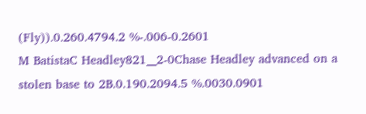(Fly)).0.260.4794.2 %-.006-0.2601
M BatistaC Headley821__2-0Chase Headley advanced on a stolen base to 2B.0.190.2094.5 %.0030.0901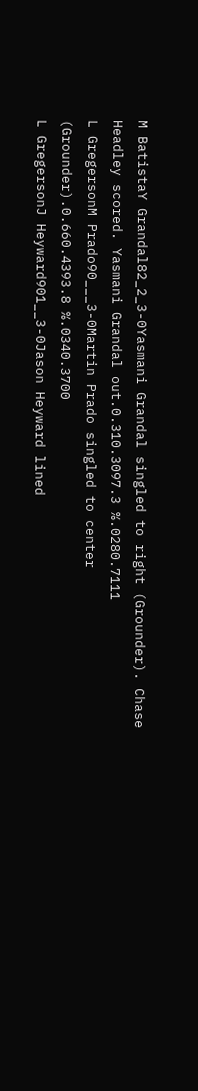M BatistaY Grandal82_2_3-0Yasmani Grandal singled to right (Grounder). Chase Headley scored. Yasmani Grandal out.0.310.3097.3 %.0280.7111
L GregersonM Prado90___3-0Martin Prado singled to center (Grounder).0.660.4393.8 %.0340.3700
L GregersonJ Heyward901__3-0Jason Heyward lined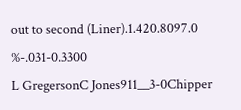out to second (Liner).1.420.8097.0 %-.031-0.3300
L GregersonC Jones911__3-0Chipper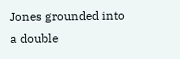Jones grounded into a double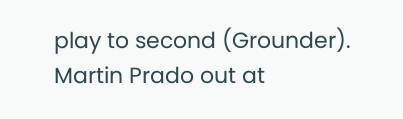play to second (Grounder). Martin Prado out at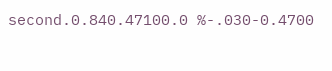second.0.840.47100.0 %-.030-0.4700